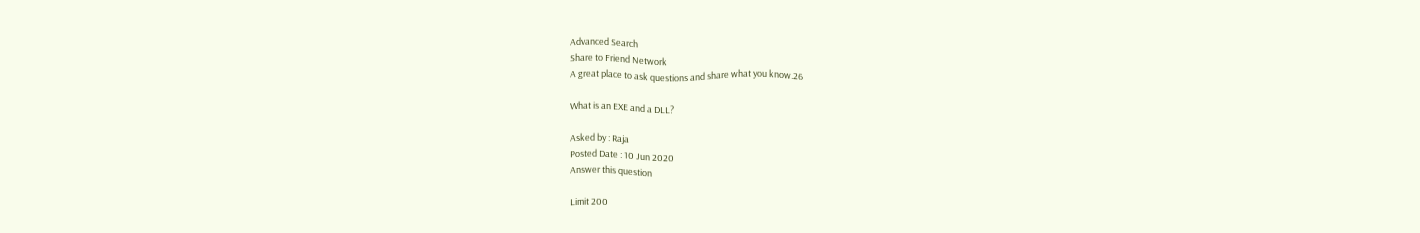Advanced Search
Share to Friend Network
A great place to ask questions and share what you know.26

What is an EXE and a DLL?

Asked by : Raja
Posted Date : 10 Jun 2020
Answer this question

Limit 200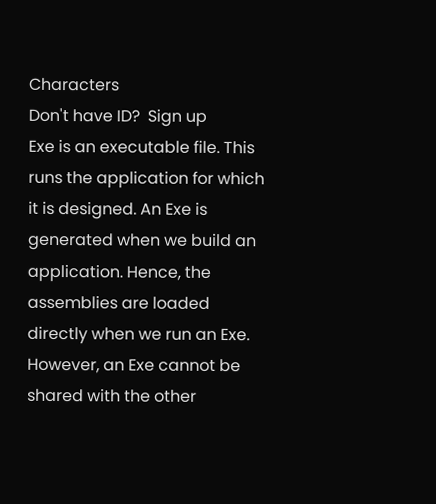Characters
Don't have ID?  Sign up
Exe is an executable file. This runs the application for which it is designed. An Exe is generated when we build an application. Hence, the assemblies are loaded directly when we run an Exe. However, an Exe cannot be shared with the other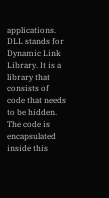applications. DLL stands for Dynamic Link Library. It is a library that consists of code that needs to be hidden. The code is encapsulated inside this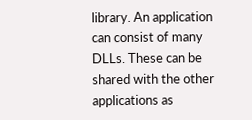library. An application can consist of many DLLs. These can be shared with the other applications as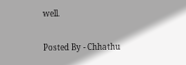well.

Posted By - Chhathu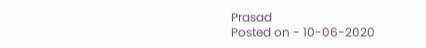Prasad
Posted on - 10-06-2020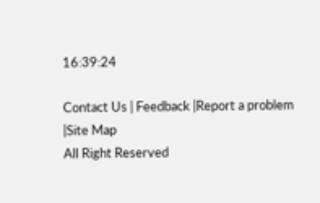16:39:24

Contact Us | Feedback |Report a problem |Site Map
All Right Reserved